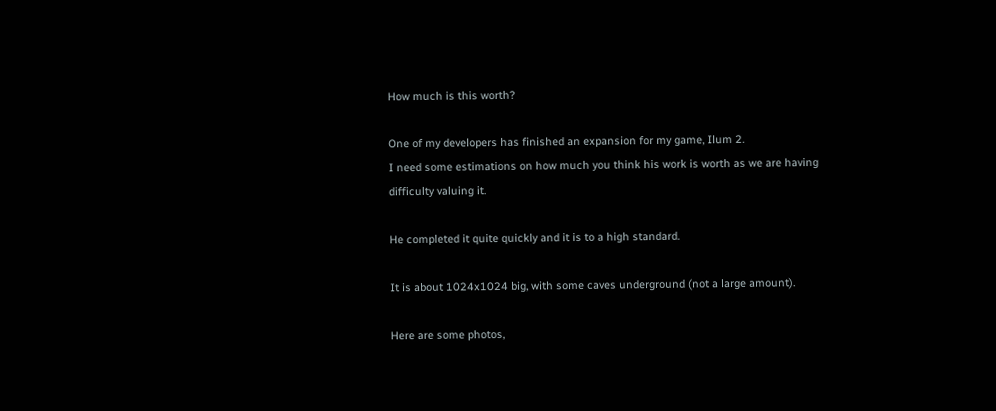How much is this worth?

One of my developers has finished an expansion for my game, Ilum 2.
I need some estimations on how much you think his work is worth as we are having difficulty valuing it.

He completed it quite quickly and it is to a high standard.

It is about 1024x1024 big, with some caves underground (not a large amount).

Here are some photos,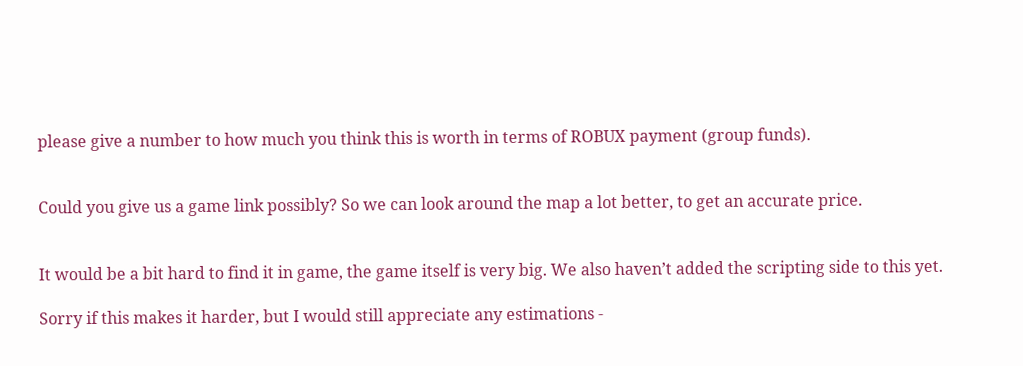please give a number to how much you think this is worth in terms of ROBUX payment (group funds).


Could you give us a game link possibly? So we can look around the map a lot better, to get an accurate price.


It would be a bit hard to find it in game, the game itself is very big. We also haven’t added the scripting side to this yet.

Sorry if this makes it harder, but I would still appreciate any estimations -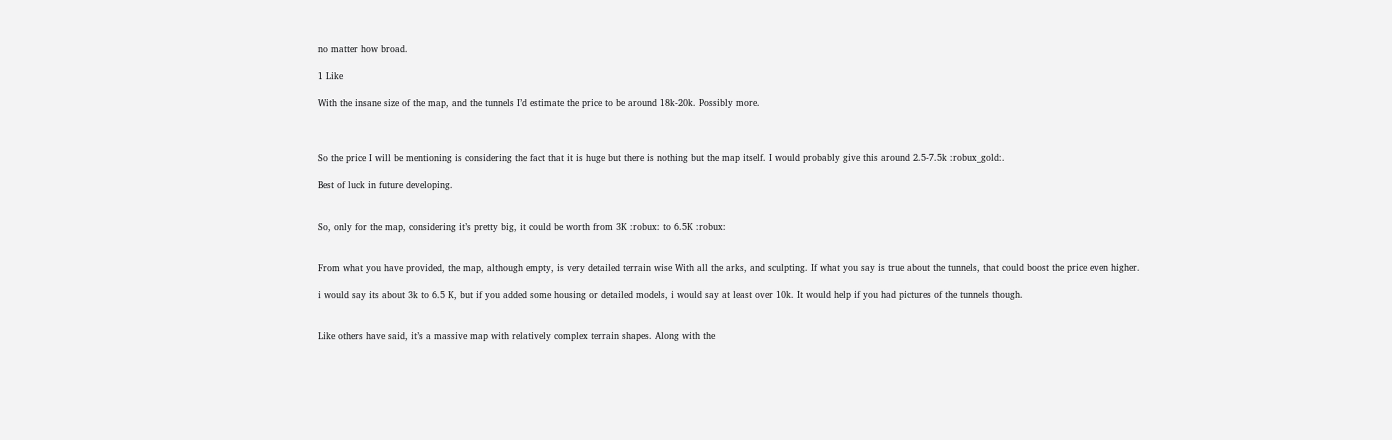no matter how broad.

1 Like

With the insane size of the map, and the tunnels I’d estimate the price to be around 18k-20k. Possibly more.



So the price I will be mentioning is considering the fact that it is huge but there is nothing but the map itself. I would probably give this around 2.5-7.5k :robux_gold:.

Best of luck in future developing.


So, only for the map, considering it’s pretty big, it could be worth from 3K :robux: to 6.5K :robux:


From what you have provided, the map, although empty, is very detailed terrain wise With all the arks, and sculpting. If what you say is true about the tunnels, that could boost the price even higher.

i would say its about 3k to 6.5 K, but if you added some housing or detailed models, i would say at least over 10k. It would help if you had pictures of the tunnels though.


Like others have said, it’s a massive map with relatively complex terrain shapes. Along with the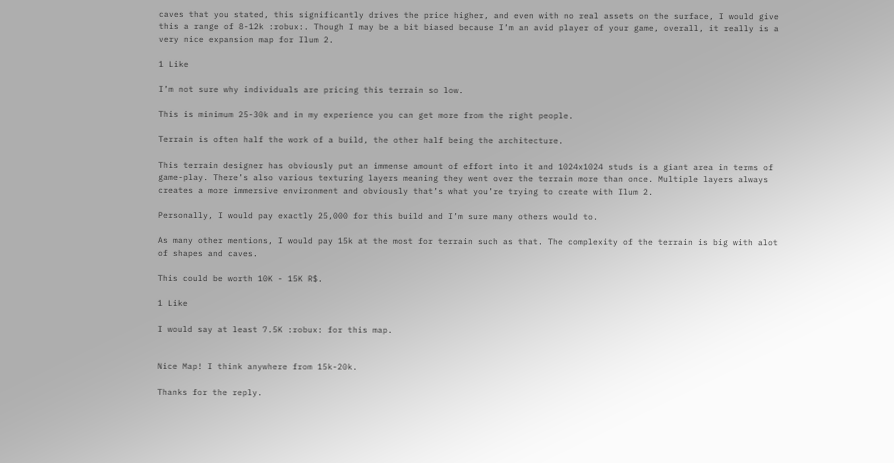caves that you stated, this significantly drives the price higher, and even with no real assets on the surface, I would give this a range of 8-12k :robux:. Though I may be a bit biased because I’m an avid player of your game, overall, it really is a very nice expansion map for Ilum 2.

1 Like

I’m not sure why individuals are pricing this terrain so low.

This is minimum 25-30k and in my experience you can get more from the right people.

Terrain is often half the work of a build, the other half being the architecture.

This terrain designer has obviously put an immense amount of effort into it and 1024x1024 studs is a giant area in terms of game-play. There’s also various texturing layers meaning they went over the terrain more than once. Multiple layers always creates a more immersive environment and obviously that’s what you’re trying to create with Ilum 2.

Personally, I would pay exactly 25,000 for this build and I’m sure many others would to.

As many other mentions, I would pay 15k at the most for terrain such as that. The complexity of the terrain is big with alot of shapes and caves.

This could be worth 10K - 15K R$.

1 Like

I would say at least 7.5K :robux: for this map.


Nice Map! I think anywhere from 15k-20k.

Thanks for the reply.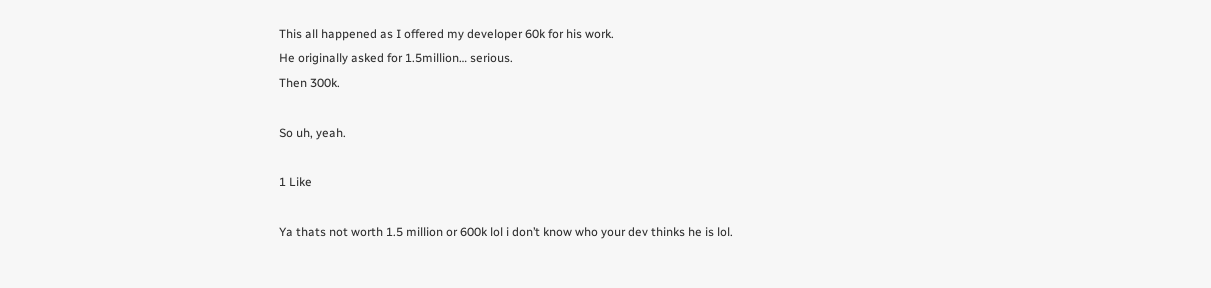This all happened as I offered my developer 60k for his work.
He originally asked for 1.5million… serious.
Then 300k.

So uh, yeah.

1 Like

Ya thats not worth 1.5 million or 600k lol i don’t know who your dev thinks he is lol.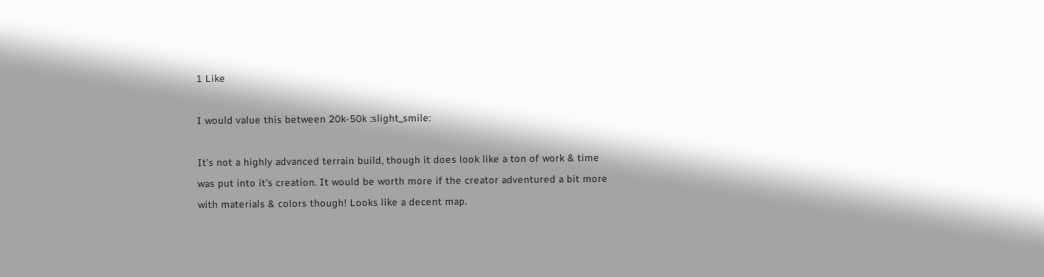1 Like

I would value this between 20k-50k :slight_smile:

It’s not a highly advanced terrain build, though it does look like a ton of work & time was put into it’s creation. It would be worth more if the creator adventured a bit more with materials & colors though! Looks like a decent map.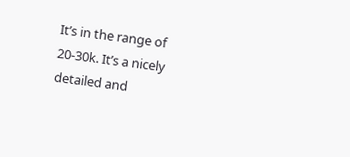It’s in the range of 20-30k. It’s a nicely detailed and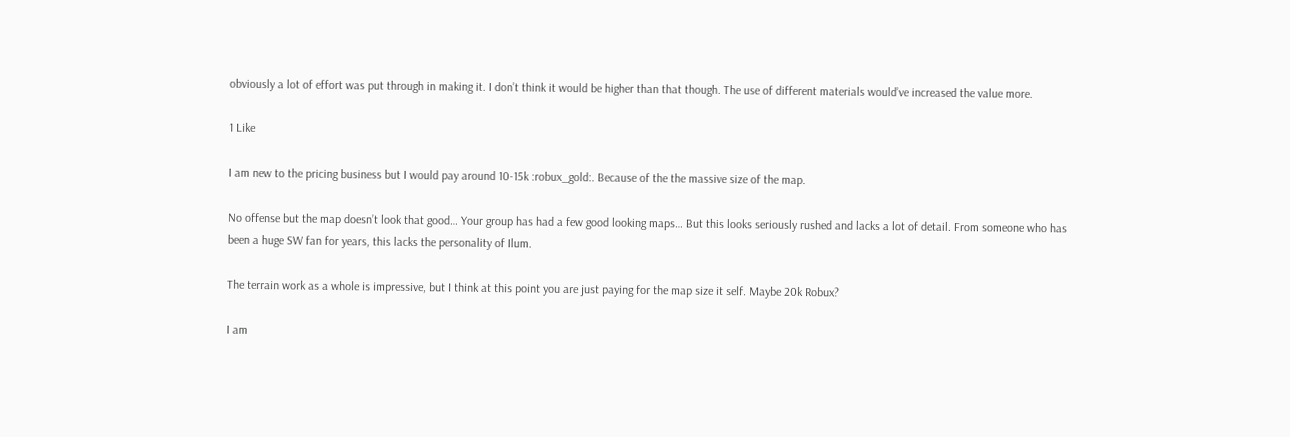obviously a lot of effort was put through in making it. I don’t think it would be higher than that though. The use of different materials would’ve increased the value more.

1 Like

I am new to the pricing business but I would pay around 10-15k :robux_gold:. Because of the the massive size of the map.

No offense but the map doesn’t look that good… Your group has had a few good looking maps… But this looks seriously rushed and lacks a lot of detail. From someone who has been a huge SW fan for years, this lacks the personality of Ilum.

The terrain work as a whole is impressive, but I think at this point you are just paying for the map size it self. Maybe 20k Robux?

I am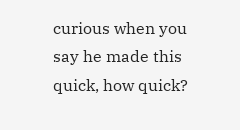curious when you say he made this quick, how quick?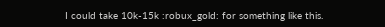I could take 10k-15k :robux_gold: for something like this.